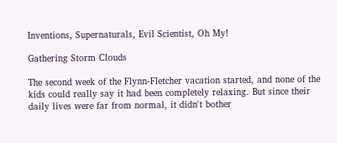Inventions, Supernaturals, Evil Scientist, Oh My!

Gathering Storm Clouds

The second week of the Flynn-Fletcher vacation started, and none of the kids could really say it had been completely relaxing. But since their daily lives were far from normal, it didn't bother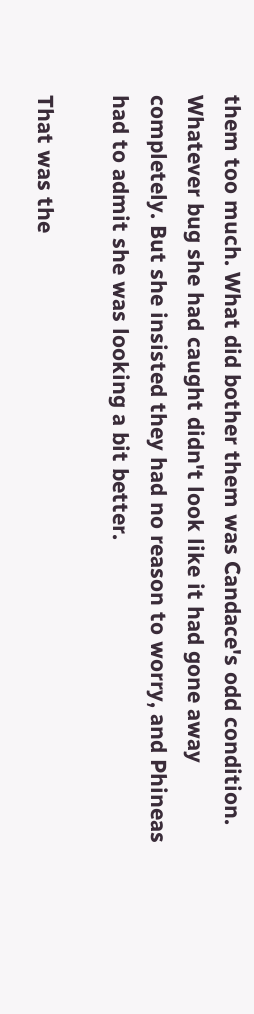them too much. What did bother them was Candace's odd condition. Whatever bug she had caught didn't look like it had gone away completely. But she insisted they had no reason to worry, and Phineas had to admit she was looking a bit better.

That was the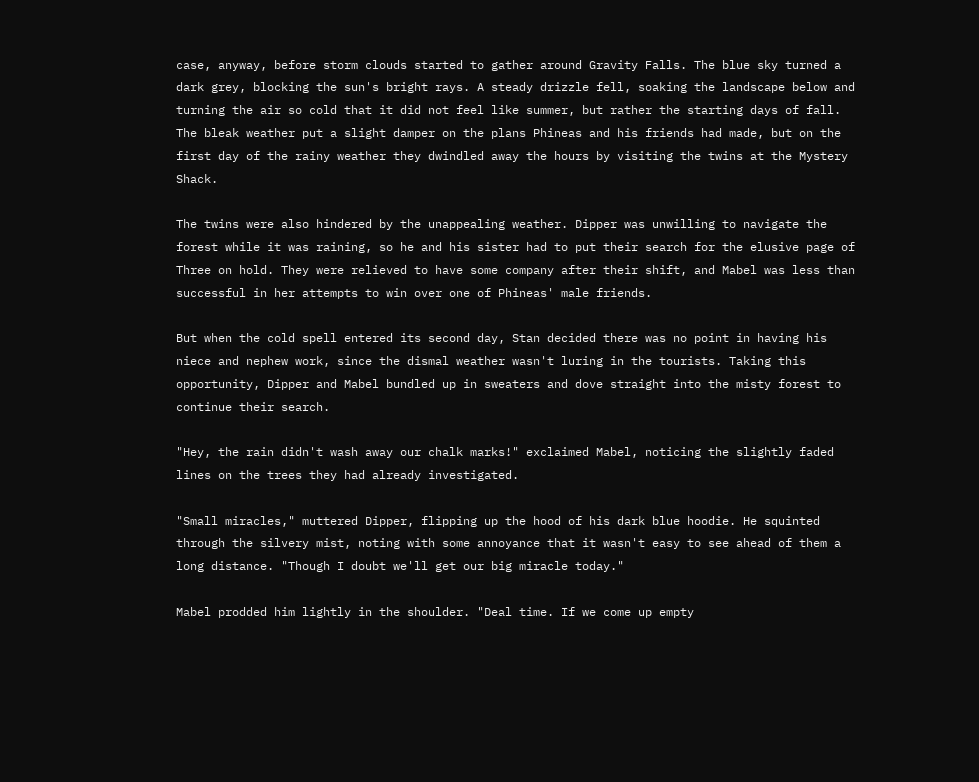case, anyway, before storm clouds started to gather around Gravity Falls. The blue sky turned a dark grey, blocking the sun's bright rays. A steady drizzle fell, soaking the landscape below and turning the air so cold that it did not feel like summer, but rather the starting days of fall. The bleak weather put a slight damper on the plans Phineas and his friends had made, but on the first day of the rainy weather they dwindled away the hours by visiting the twins at the Mystery Shack.

The twins were also hindered by the unappealing weather. Dipper was unwilling to navigate the forest while it was raining, so he and his sister had to put their search for the elusive page of Three on hold. They were relieved to have some company after their shift, and Mabel was less than successful in her attempts to win over one of Phineas' male friends.

But when the cold spell entered its second day, Stan decided there was no point in having his niece and nephew work, since the dismal weather wasn't luring in the tourists. Taking this opportunity, Dipper and Mabel bundled up in sweaters and dove straight into the misty forest to continue their search.

"Hey, the rain didn't wash away our chalk marks!" exclaimed Mabel, noticing the slightly faded lines on the trees they had already investigated.

"Small miracles," muttered Dipper, flipping up the hood of his dark blue hoodie. He squinted through the silvery mist, noting with some annoyance that it wasn't easy to see ahead of them a long distance. "Though I doubt we'll get our big miracle today."

Mabel prodded him lightly in the shoulder. "Deal time. If we come up empty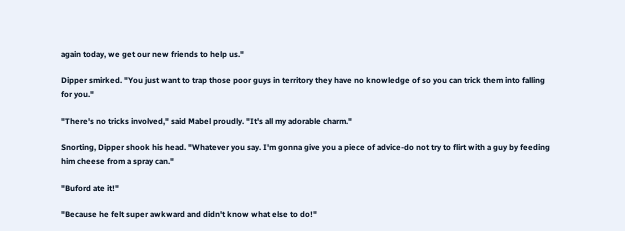again today, we get our new friends to help us."

Dipper smirked. "You just want to trap those poor guys in territory they have no knowledge of so you can trick them into falling for you."

"There's no tricks involved," said Mabel proudly. "It's all my adorable charm."

Snorting, Dipper shook his head. "Whatever you say. I'm gonna give you a piece of advice-do not try to flirt with a guy by feeding him cheese from a spray can."

"Buford ate it!"

"Because he felt super awkward and didn't know what else to do!"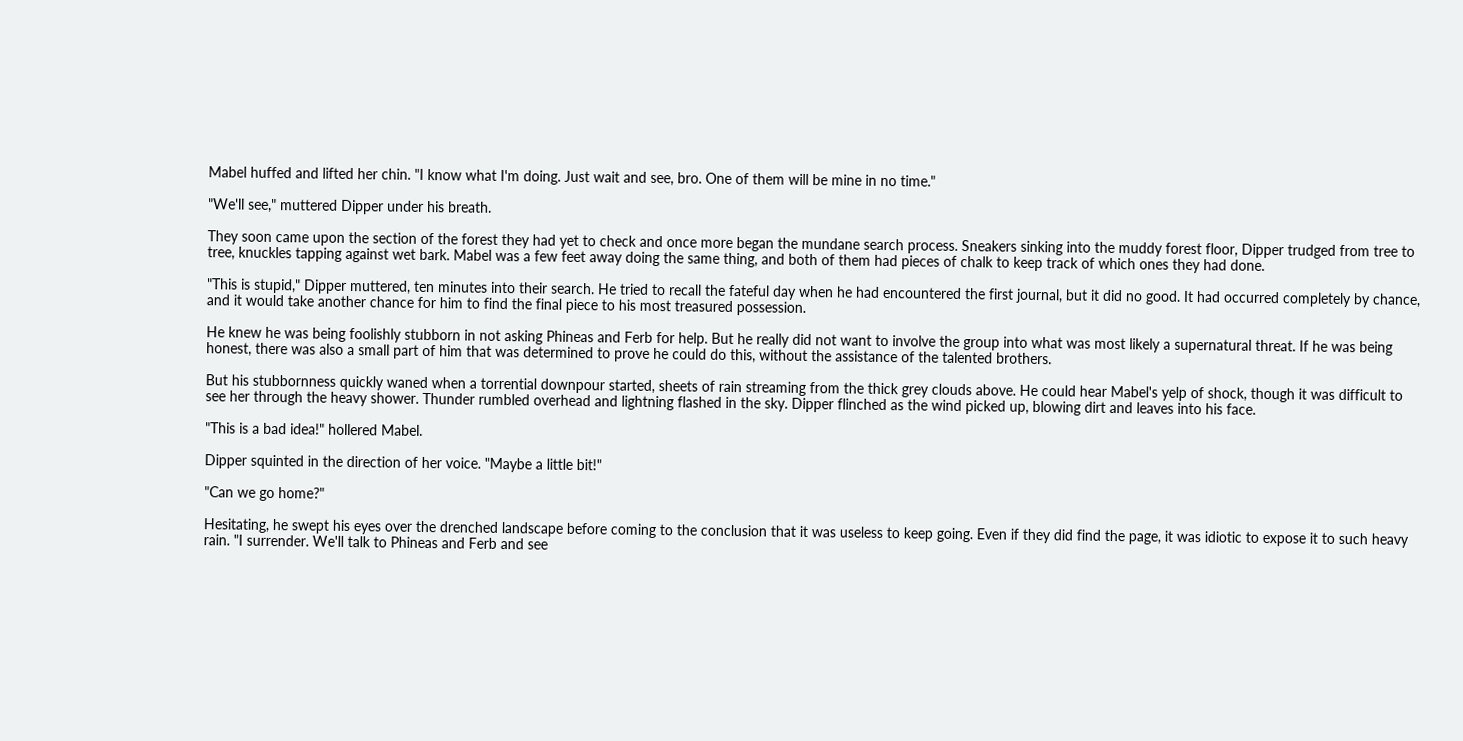Mabel huffed and lifted her chin. "I know what I'm doing. Just wait and see, bro. One of them will be mine in no time."

"We'll see," muttered Dipper under his breath.

They soon came upon the section of the forest they had yet to check and once more began the mundane search process. Sneakers sinking into the muddy forest floor, Dipper trudged from tree to tree, knuckles tapping against wet bark. Mabel was a few feet away doing the same thing, and both of them had pieces of chalk to keep track of which ones they had done.

"This is stupid," Dipper muttered, ten minutes into their search. He tried to recall the fateful day when he had encountered the first journal, but it did no good. It had occurred completely by chance, and it would take another chance for him to find the final piece to his most treasured possession.

He knew he was being foolishly stubborn in not asking Phineas and Ferb for help. But he really did not want to involve the group into what was most likely a supernatural threat. If he was being honest, there was also a small part of him that was determined to prove he could do this, without the assistance of the talented brothers.

But his stubbornness quickly waned when a torrential downpour started, sheets of rain streaming from the thick grey clouds above. He could hear Mabel's yelp of shock, though it was difficult to see her through the heavy shower. Thunder rumbled overhead and lightning flashed in the sky. Dipper flinched as the wind picked up, blowing dirt and leaves into his face.

"This is a bad idea!" hollered Mabel.

Dipper squinted in the direction of her voice. "Maybe a little bit!"

"Can we go home?"

Hesitating, he swept his eyes over the drenched landscape before coming to the conclusion that it was useless to keep going. Even if they did find the page, it was idiotic to expose it to such heavy rain. "I surrender. We'll talk to Phineas and Ferb and see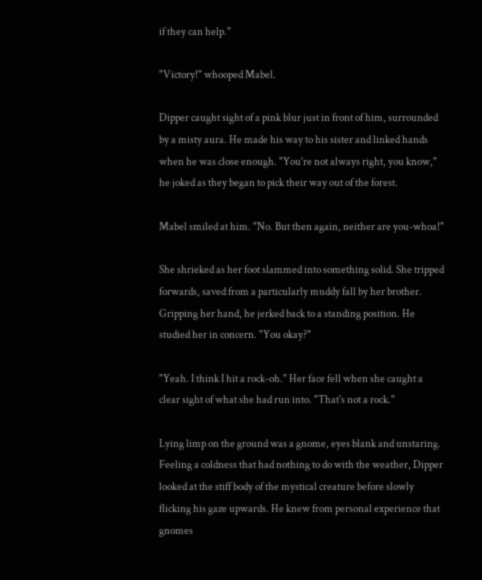if they can help."

"Victory!" whooped Mabel.

Dipper caught sight of a pink blur just in front of him, surrounded by a misty aura. He made his way to his sister and linked hands when he was close enough. "You're not always right, you know," he joked as they began to pick their way out of the forest.

Mabel smiled at him. "No. But then again, neither are you-whoa!"

She shrieked as her foot slammed into something solid. She tripped forwards, saved from a particularly muddy fall by her brother. Gripping her hand, he jerked back to a standing position. He studied her in concern. "You okay?"

"Yeah. I think I hit a rock-oh." Her face fell when she caught a clear sight of what she had run into. "That's not a rock."

Lying limp on the ground was a gnome, eyes blank and unstaring. Feeling a coldness that had nothing to do with the weather, Dipper looked at the stiff body of the mystical creature before slowly flicking his gaze upwards. He knew from personal experience that gnomes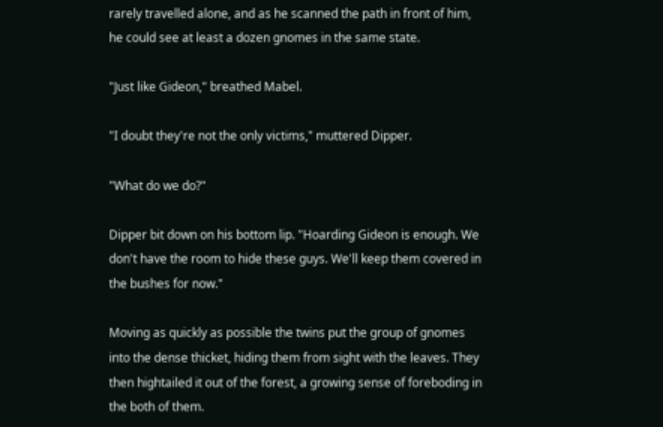rarely travelled alone, and as he scanned the path in front of him, he could see at least a dozen gnomes in the same state.

"Just like Gideon," breathed Mabel.

"I doubt they're not the only victims," muttered Dipper.

"What do we do?"

Dipper bit down on his bottom lip. "Hoarding Gideon is enough. We don't have the room to hide these guys. We'll keep them covered in the bushes for now."

Moving as quickly as possible the twins put the group of gnomes into the dense thicket, hiding them from sight with the leaves. They then hightailed it out of the forest, a growing sense of foreboding in the both of them.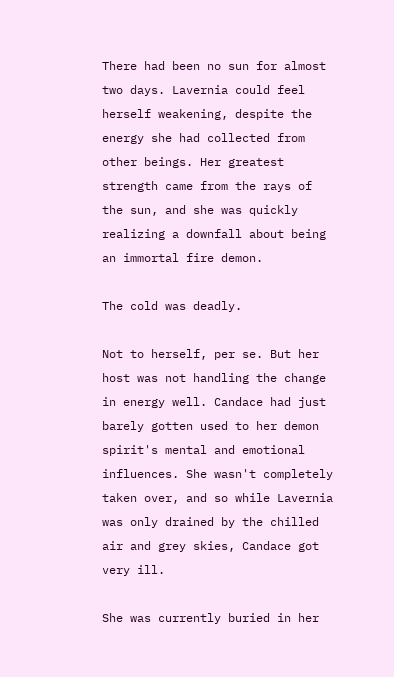There had been no sun for almost two days. Lavernia could feel herself weakening, despite the energy she had collected from other beings. Her greatest strength came from the rays of the sun, and she was quickly realizing a downfall about being an immortal fire demon.

The cold was deadly.

Not to herself, per se. But her host was not handling the change in energy well. Candace had just barely gotten used to her demon spirit's mental and emotional influences. She wasn't completely taken over, and so while Lavernia was only drained by the chilled air and grey skies, Candace got very ill.

She was currently buried in her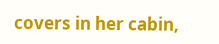covers in her cabin,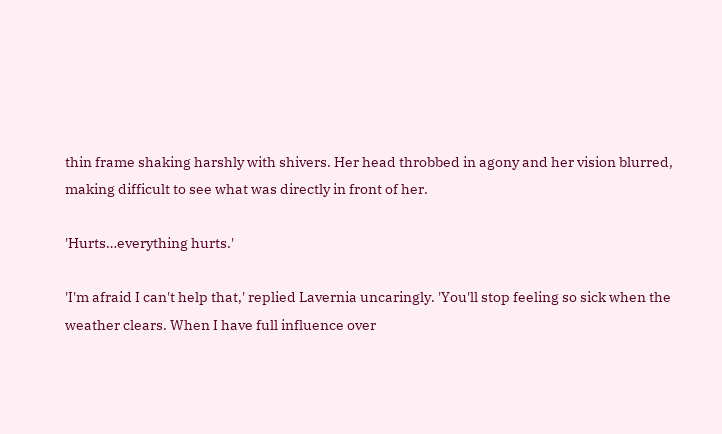thin frame shaking harshly with shivers. Her head throbbed in agony and her vision blurred, making difficult to see what was directly in front of her.

'Hurts…everything hurts.'

'I'm afraid I can't help that,' replied Lavernia uncaringly. 'You'll stop feeling so sick when the weather clears. When I have full influence over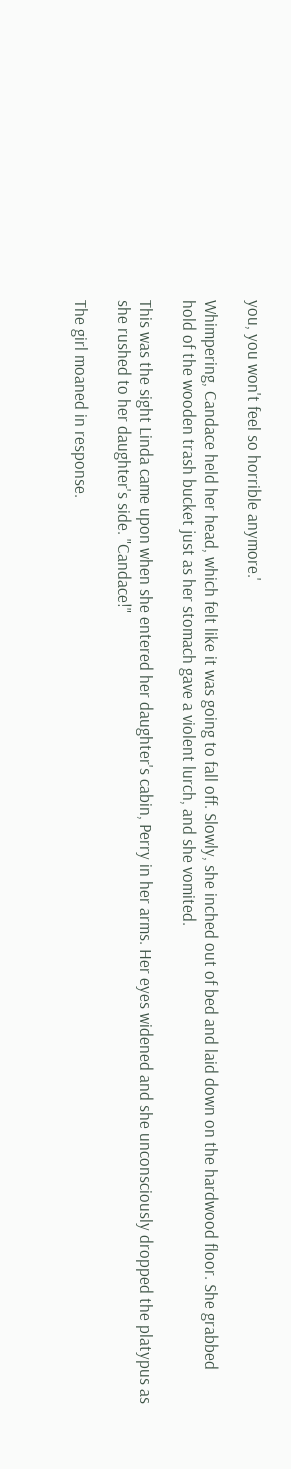you, you won't feel so horrible anymore.'

Whimpering, Candace held her head, which felt like it was going to fall off. Slowly, she inched out of bed and laid down on the hardwood floor. She grabbed hold of the wooden trash bucket just as her stomach gave a violent lurch, and she vomited.

This was the sight Linda came upon when she entered her daughter's cabin, Perry in her arms. Her eyes widened and she unconsciously dropped the platypus as she rushed to her daughter's side. "Candace!"

The girl moaned in response.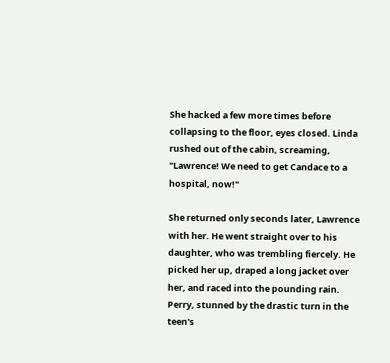She hacked a few more times before collapsing to the floor, eyes closed. Linda rushed out of the cabin, screaming, "Lawrence! We need to get Candace to a hospital, now!"

She returned only seconds later, Lawrence with her. He went straight over to his daughter, who was trembling fiercely. He picked her up, draped a long jacket over her, and raced into the pounding rain. Perry, stunned by the drastic turn in the teen's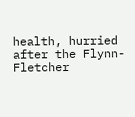health, hurried after the Flynn-Fletcher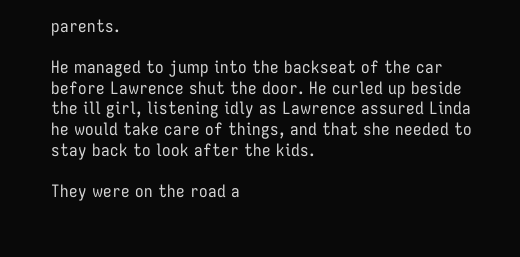parents.

He managed to jump into the backseat of the car before Lawrence shut the door. He curled up beside the ill girl, listening idly as Lawrence assured Linda he would take care of things, and that she needed to stay back to look after the kids.

They were on the road a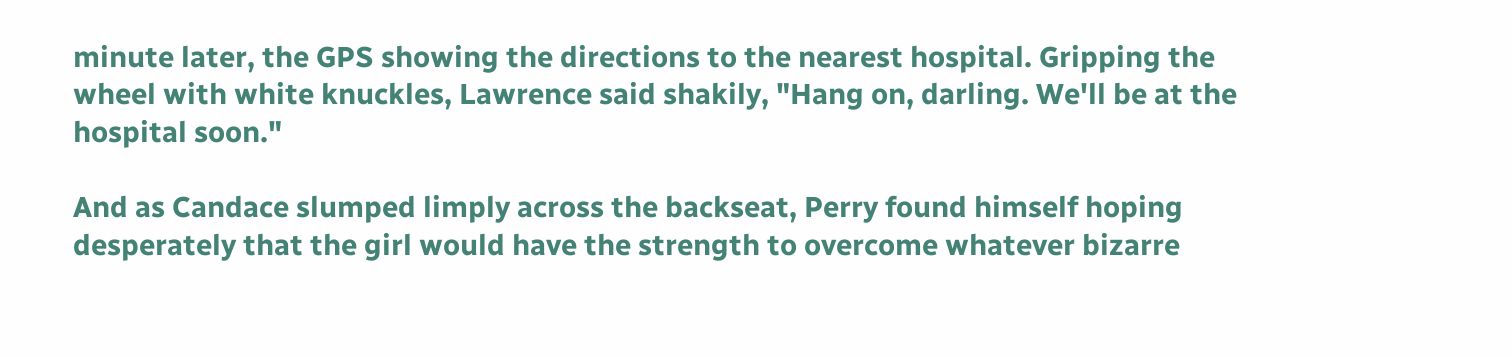minute later, the GPS showing the directions to the nearest hospital. Gripping the wheel with white knuckles, Lawrence said shakily, "Hang on, darling. We'll be at the hospital soon."

And as Candace slumped limply across the backseat, Perry found himself hoping desperately that the girl would have the strength to overcome whatever bizarre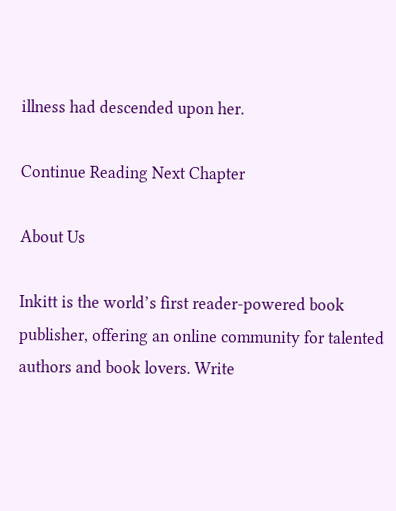illness had descended upon her.

Continue Reading Next Chapter

About Us

Inkitt is the world’s first reader-powered book publisher, offering an online community for talented authors and book lovers. Write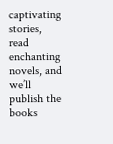captivating stories, read enchanting novels, and we’ll publish the books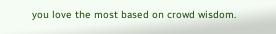you love the most based on crowd wisdom.